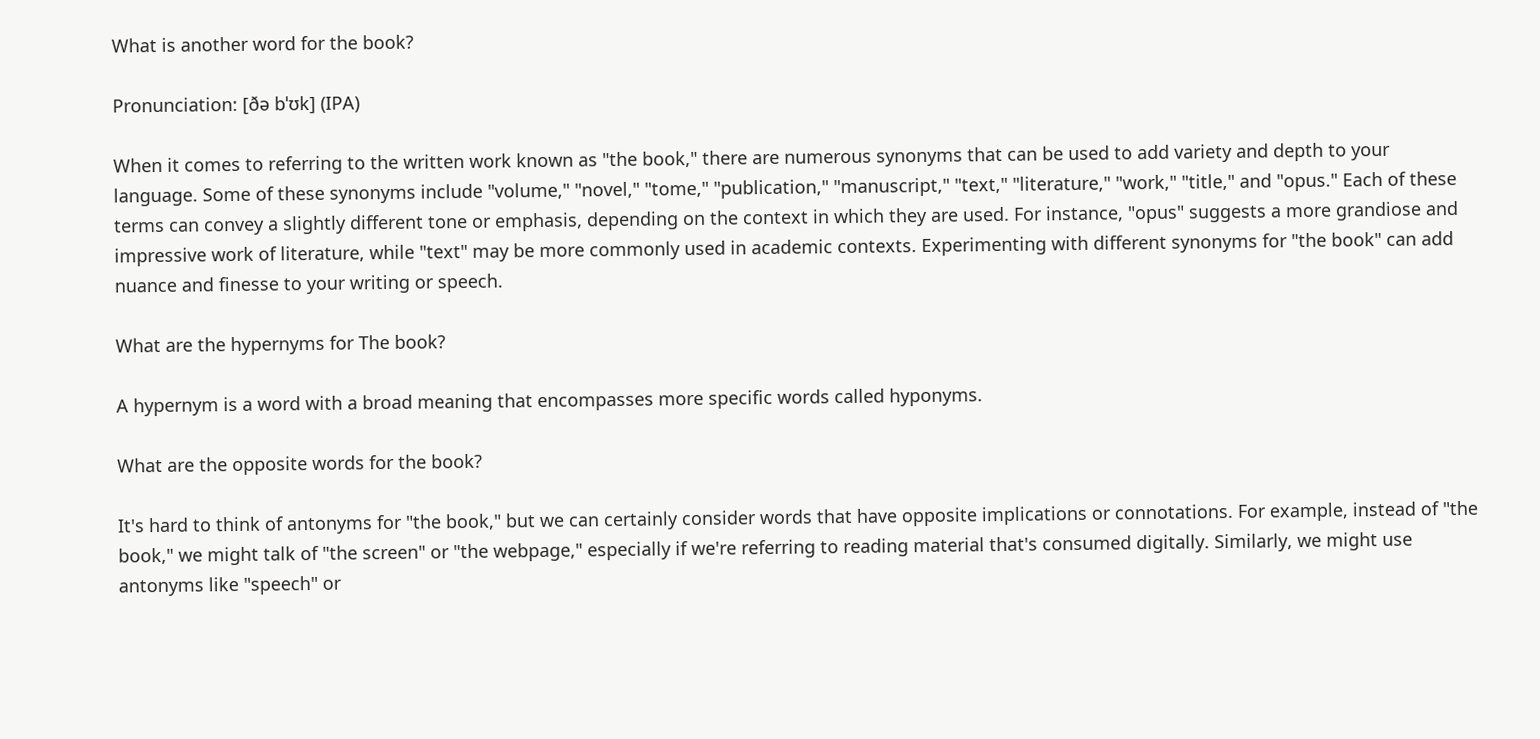What is another word for the book?

Pronunciation: [ðə bˈʊk] (IPA)

When it comes to referring to the written work known as "the book," there are numerous synonyms that can be used to add variety and depth to your language. Some of these synonyms include "volume," "novel," "tome," "publication," "manuscript," "text," "literature," "work," "title," and "opus." Each of these terms can convey a slightly different tone or emphasis, depending on the context in which they are used. For instance, "opus" suggests a more grandiose and impressive work of literature, while "text" may be more commonly used in academic contexts. Experimenting with different synonyms for "the book" can add nuance and finesse to your writing or speech.

What are the hypernyms for The book?

A hypernym is a word with a broad meaning that encompasses more specific words called hyponyms.

What are the opposite words for the book?

It's hard to think of antonyms for "the book," but we can certainly consider words that have opposite implications or connotations. For example, instead of "the book," we might talk of "the screen" or "the webpage," especially if we're referring to reading material that's consumed digitally. Similarly, we might use antonyms like "speech" or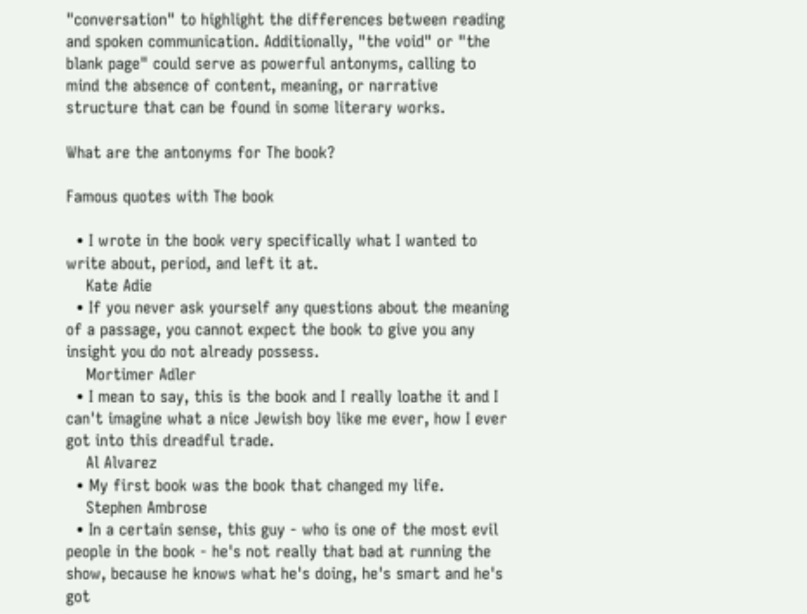"conversation" to highlight the differences between reading and spoken communication. Additionally, "the void" or "the blank page" could serve as powerful antonyms, calling to mind the absence of content, meaning, or narrative structure that can be found in some literary works.

What are the antonyms for The book?

Famous quotes with The book

  • I wrote in the book very specifically what I wanted to write about, period, and left it at.
    Kate Adie
  • If you never ask yourself any questions about the meaning of a passage, you cannot expect the book to give you any insight you do not already possess.
    Mortimer Adler
  • I mean to say, this is the book and I really loathe it and I can't imagine what a nice Jewish boy like me ever, how I ever got into this dreadful trade.
    Al Alvarez
  • My first book was the book that changed my life.
    Stephen Ambrose
  • In a certain sense, this guy - who is one of the most evil people in the book - he's not really that bad at running the show, because he knows what he's doing, he's smart and he's got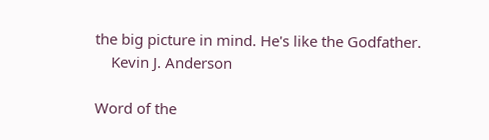the big picture in mind. He's like the Godfather.
    Kevin J. Anderson

Word of the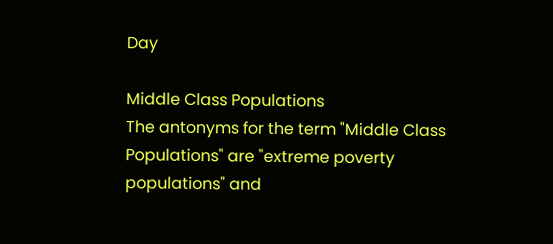Day

Middle Class Populations
The antonyms for the term "Middle Class Populations" are "extreme poverty populations" and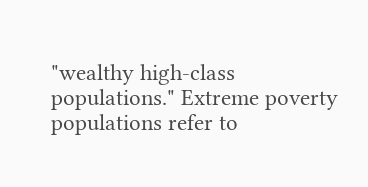"wealthy high-class populations." Extreme poverty populations refer to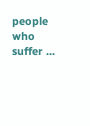people who suffer ...